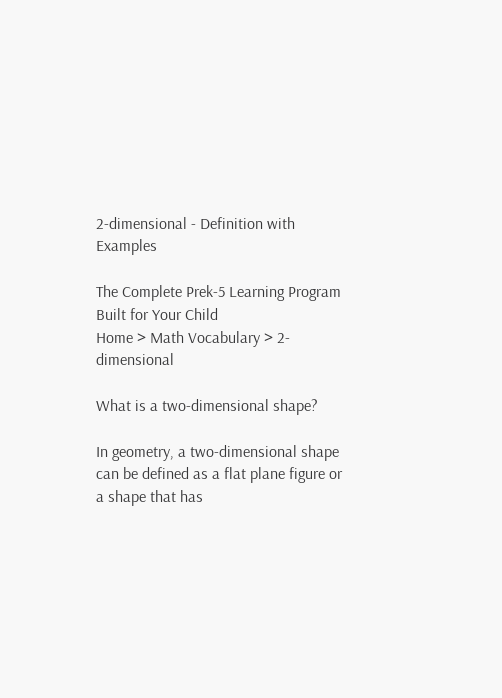2-dimensional - Definition with Examples

The Complete Prek-5 Learning Program Built for Your Child
Home > Math Vocabulary > 2-dimensional

What is a two-dimensional shape?

In geometry, a two-dimensional shape can be defined as a flat plane figure or a shape that has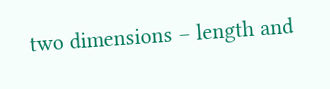two dimensions – length and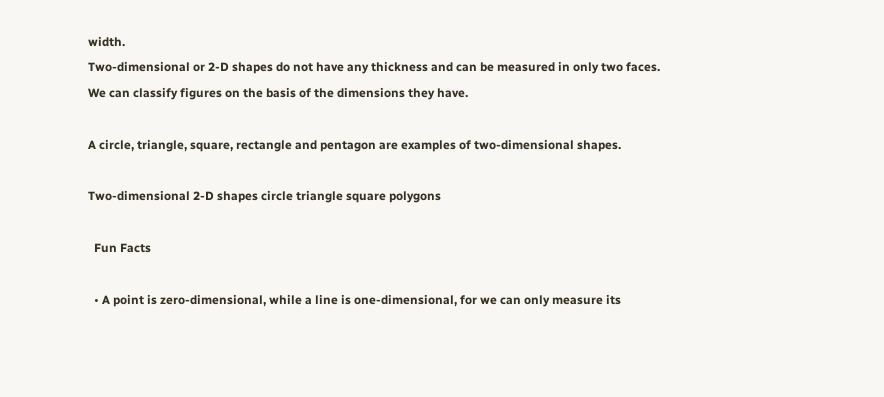width.
Two-dimensional or 2-D shapes do not have any thickness and can be measured in only two faces.
We can classify figures on the basis of the dimensions they have.

A circle, triangle, square, rectangle and pentagon are examples of two-dimensional shapes.

Two-dimensional 2-D shapes circle triangle square polygons

  Fun Facts

  • A point is zero-dimensional, while a line is one-dimensional, for we can only measure its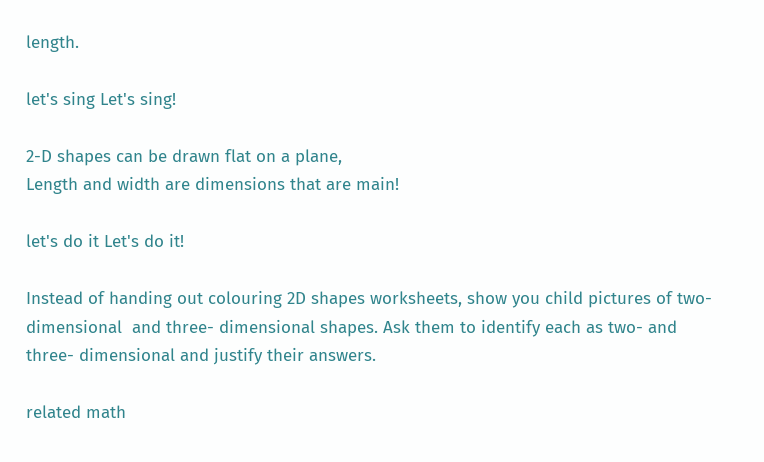length.

let's sing Let's sing!

2-D shapes can be drawn flat on a plane,
Length and width are dimensions that are main!

let's do it Let's do it!

Instead of handing out colouring 2D shapes worksheets, show you child pictures of two-dimensional  and three- dimensional shapes. Ask them to identify each as two- and three- dimensional and justify their answers.

related math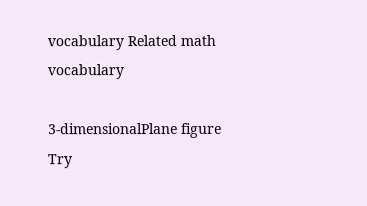vocabulary Related math vocabulary

3-dimensionalPlane figure
Try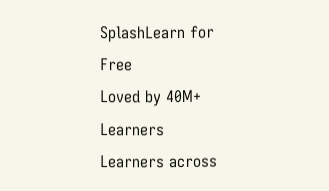SplashLearn for Free
Loved by 40M+ Learners
Learners across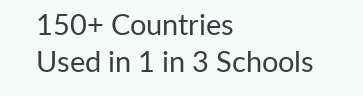150+ Countries
Used in 1 in 3 Schools